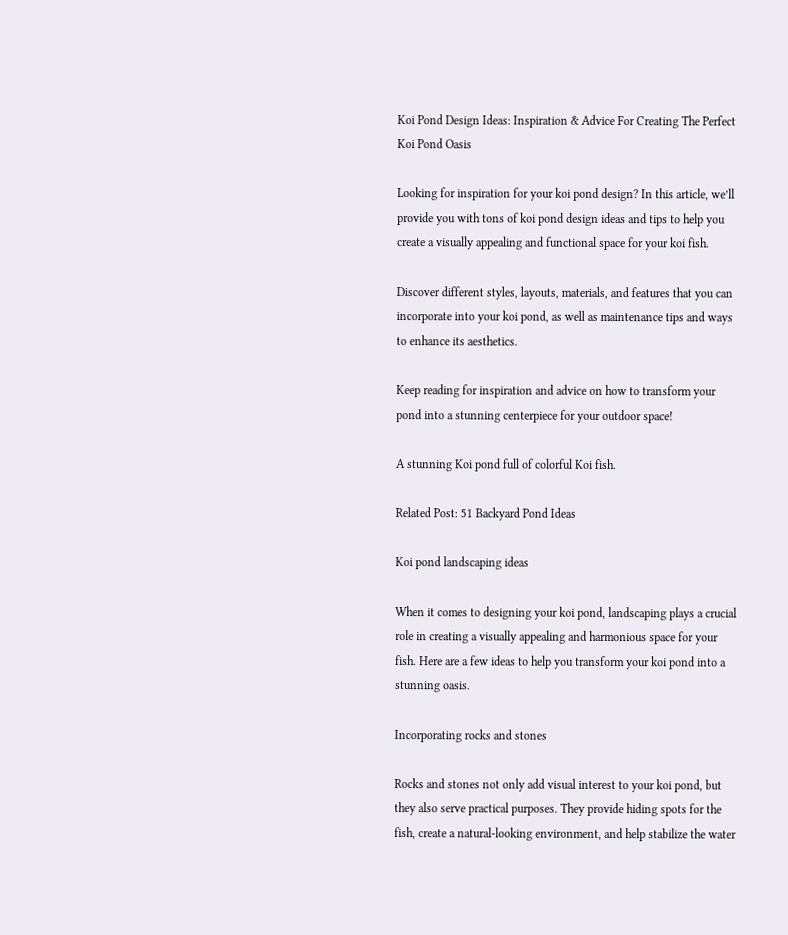Koi Pond Design Ideas: Inspiration & Advice For Creating The Perfect Koi Pond Oasis

Looking for inspiration for your koi pond design? In this article, we’ll provide you with tons of koi pond design ideas and tips to help you create a visually appealing and functional space for your koi fish.

Discover different styles, layouts, materials, and features that you can incorporate into your koi pond, as well as maintenance tips and ways to enhance its aesthetics.

Keep reading for inspiration and advice on how to transform your pond into a stunning centerpiece for your outdoor space!

A stunning Koi pond full of colorful Koi fish.

Related Post: 51 Backyard Pond Ideas

Koi pond landscaping ideas

When it comes to designing your koi pond, landscaping plays a crucial role in creating a visually appealing and harmonious space for your fish. Here are a few ideas to help you transform your koi pond into a stunning oasis.

Incorporating rocks and stones

Rocks and stones not only add visual interest to your koi pond, but they also serve practical purposes. They provide hiding spots for the fish, create a natural-looking environment, and help stabilize the water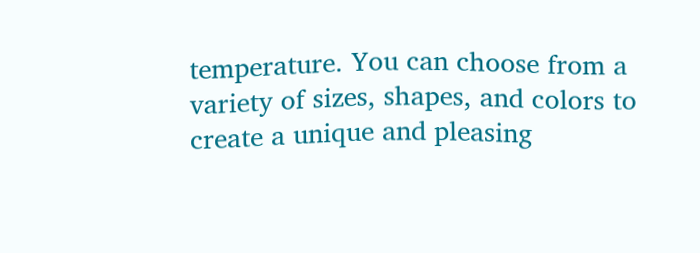temperature. You can choose from a variety of sizes, shapes, and colors to create a unique and pleasing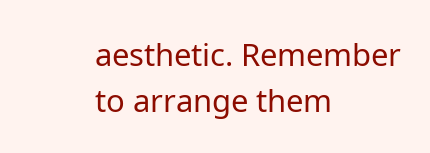aesthetic. Remember to arrange them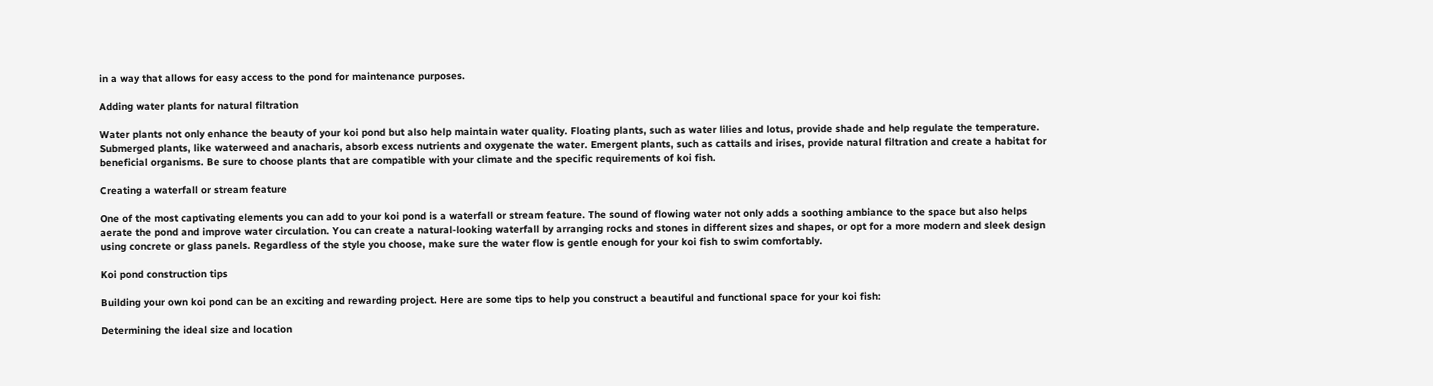in a way that allows for easy access to the pond for maintenance purposes.

Adding water plants for natural filtration

Water plants not only enhance the beauty of your koi pond but also help maintain water quality. Floating plants, such as water lilies and lotus, provide shade and help regulate the temperature. Submerged plants, like waterweed and anacharis, absorb excess nutrients and oxygenate the water. Emergent plants, such as cattails and irises, provide natural filtration and create a habitat for beneficial organisms. Be sure to choose plants that are compatible with your climate and the specific requirements of koi fish.

Creating a waterfall or stream feature

One of the most captivating elements you can add to your koi pond is a waterfall or stream feature. The sound of flowing water not only adds a soothing ambiance to the space but also helps aerate the pond and improve water circulation. You can create a natural-looking waterfall by arranging rocks and stones in different sizes and shapes, or opt for a more modern and sleek design using concrete or glass panels. Regardless of the style you choose, make sure the water flow is gentle enough for your koi fish to swim comfortably.

Koi pond construction tips

Building your own koi pond can be an exciting and rewarding project. Here are some tips to help you construct a beautiful and functional space for your koi fish:

Determining the ideal size and location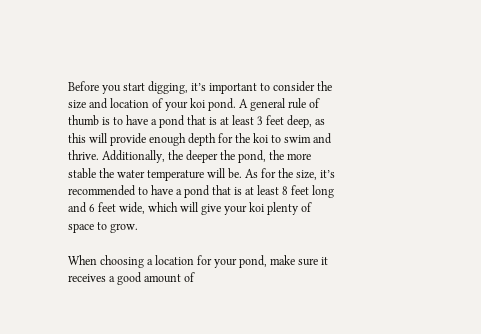Before you start digging, it’s important to consider the size and location of your koi pond. A general rule of thumb is to have a pond that is at least 3 feet deep, as this will provide enough depth for the koi to swim and thrive. Additionally, the deeper the pond, the more stable the water temperature will be. As for the size, it’s recommended to have a pond that is at least 8 feet long and 6 feet wide, which will give your koi plenty of space to grow.

When choosing a location for your pond, make sure it receives a good amount of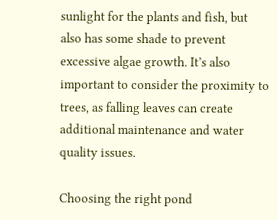sunlight for the plants and fish, but also has some shade to prevent excessive algae growth. It’s also important to consider the proximity to trees, as falling leaves can create additional maintenance and water quality issues.

Choosing the right pond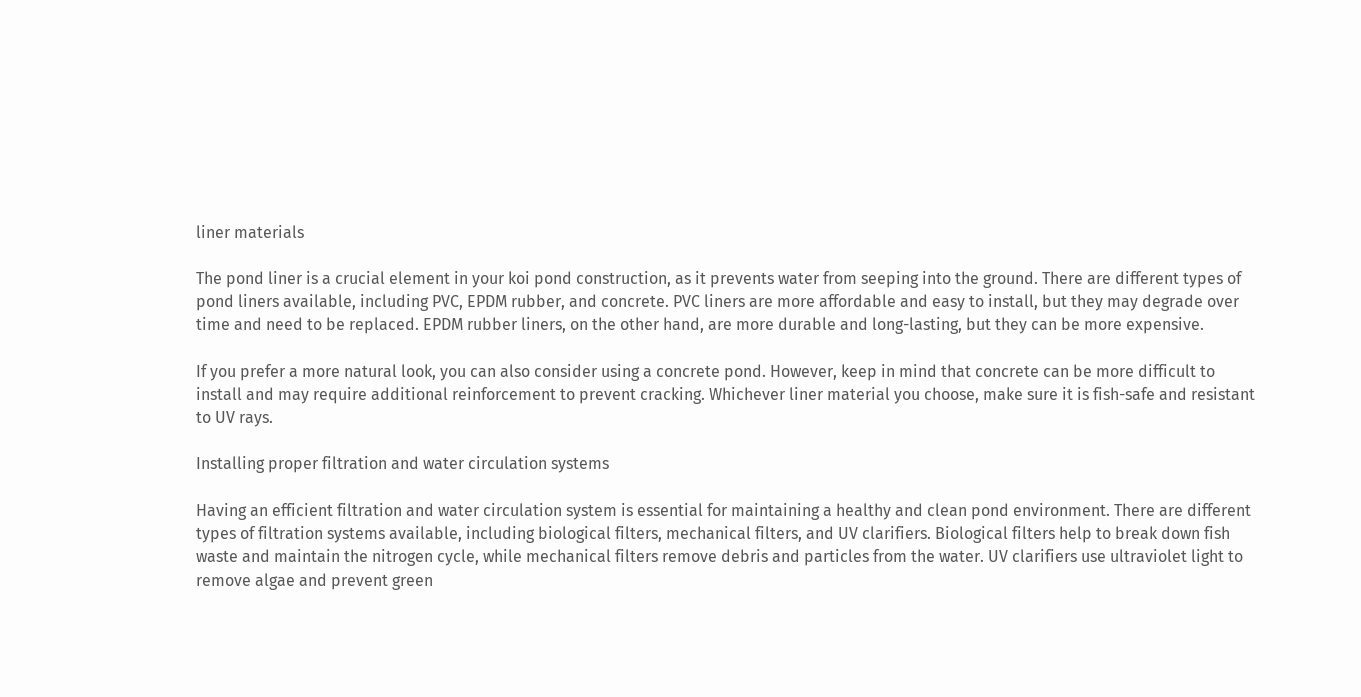liner materials

The pond liner is a crucial element in your koi pond construction, as it prevents water from seeping into the ground. There are different types of pond liners available, including PVC, EPDM rubber, and concrete. PVC liners are more affordable and easy to install, but they may degrade over time and need to be replaced. EPDM rubber liners, on the other hand, are more durable and long-lasting, but they can be more expensive.

If you prefer a more natural look, you can also consider using a concrete pond. However, keep in mind that concrete can be more difficult to install and may require additional reinforcement to prevent cracking. Whichever liner material you choose, make sure it is fish-safe and resistant to UV rays.

Installing proper filtration and water circulation systems

Having an efficient filtration and water circulation system is essential for maintaining a healthy and clean pond environment. There are different types of filtration systems available, including biological filters, mechanical filters, and UV clarifiers. Biological filters help to break down fish waste and maintain the nitrogen cycle, while mechanical filters remove debris and particles from the water. UV clarifiers use ultraviolet light to remove algae and prevent green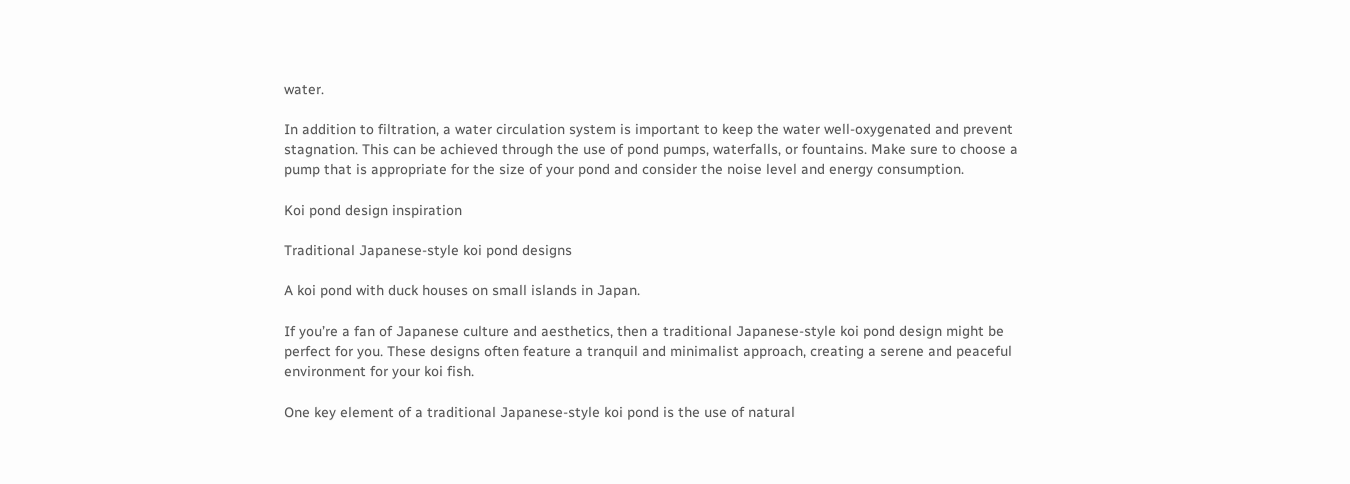water.

In addition to filtration, a water circulation system is important to keep the water well-oxygenated and prevent stagnation. This can be achieved through the use of pond pumps, waterfalls, or fountains. Make sure to choose a pump that is appropriate for the size of your pond and consider the noise level and energy consumption.

Koi pond design inspiration

Traditional Japanese-style koi pond designs

A koi pond with duck houses on small islands in Japan.

If you’re a fan of Japanese culture and aesthetics, then a traditional Japanese-style koi pond design might be perfect for you. These designs often feature a tranquil and minimalist approach, creating a serene and peaceful environment for your koi fish.

One key element of a traditional Japanese-style koi pond is the use of natural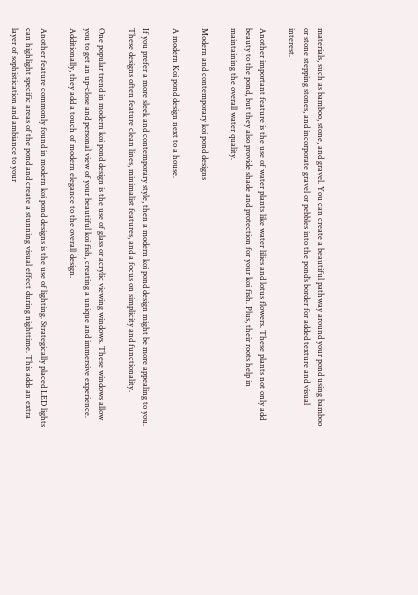materials, such as bamboo, stone, and gravel. You can create a beautiful pathway around your pond using bamboo or stone stepping stones, and incorporate gravel or pebbles into the pond’s border for added texture and visual interest.

Another important feature is the use of water plants like water lilies and lotus flowers. These plants not only add beauty to the pond, but they also provide shade and protection for your koi fish. Plus, their roots help in maintaining the overall water quality.

Modern and contemporary koi pond designs

A modern Koi pond design next to a house.

If you prefer a more sleek and contemporary style, then a modern koi pond design might be more appealing to you. These designs often feature clean lines, minimalist features, and a focus on simplicity and functionality.

One popular trend in modern koi pond design is the use of glass or acrylic viewing windows. These windows allow you to get an up-close and personal view of your beautiful koi fish, creating a unique and immersive experience. Additionally, they add a touch of modern elegance to the overall design.

Another feature commonly found in modern koi pond designs is the use of lighting. Strategically placed LED lights can highlight specific areas of the pond and create a stunning visual effect during nighttime. This adds an extra layer of sophistication and ambiance to your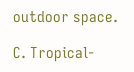outdoor space.

C. Tropical-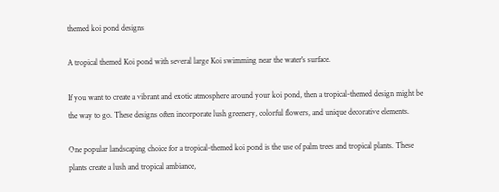themed koi pond designs

A tropical themed Koi pond with several large Koi swimming near the water's surface.

If you want to create a vibrant and exotic atmosphere around your koi pond, then a tropical-themed design might be the way to go. These designs often incorporate lush greenery, colorful flowers, and unique decorative elements.

One popular landscaping choice for a tropical-themed koi pond is the use of palm trees and tropical plants. These plants create a lush and tropical ambiance,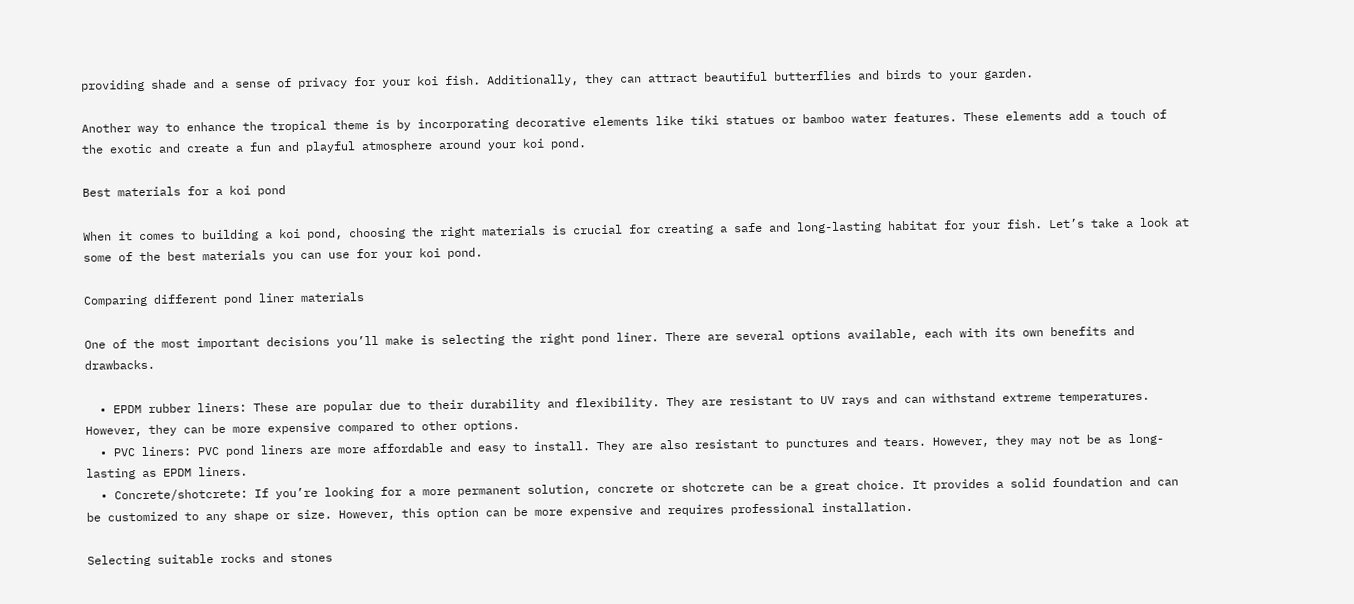providing shade and a sense of privacy for your koi fish. Additionally, they can attract beautiful butterflies and birds to your garden.

Another way to enhance the tropical theme is by incorporating decorative elements like tiki statues or bamboo water features. These elements add a touch of the exotic and create a fun and playful atmosphere around your koi pond.

Best materials for a koi pond

When it comes to building a koi pond, choosing the right materials is crucial for creating a safe and long-lasting habitat for your fish. Let’s take a look at some of the best materials you can use for your koi pond.

Comparing different pond liner materials

One of the most important decisions you’ll make is selecting the right pond liner. There are several options available, each with its own benefits and drawbacks.

  • EPDM rubber liners: These are popular due to their durability and flexibility. They are resistant to UV rays and can withstand extreme temperatures. However, they can be more expensive compared to other options.
  • PVC liners: PVC pond liners are more affordable and easy to install. They are also resistant to punctures and tears. However, they may not be as long-lasting as EPDM liners.
  • Concrete/shotcrete: If you’re looking for a more permanent solution, concrete or shotcrete can be a great choice. It provides a solid foundation and can be customized to any shape or size. However, this option can be more expensive and requires professional installation.

Selecting suitable rocks and stones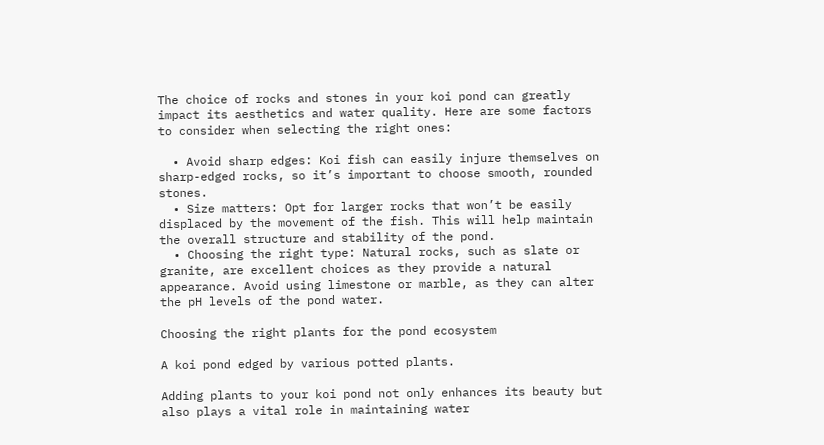The choice of rocks and stones in your koi pond can greatly impact its aesthetics and water quality. Here are some factors to consider when selecting the right ones:

  • Avoid sharp edges: Koi fish can easily injure themselves on sharp-edged rocks, so it’s important to choose smooth, rounded stones.
  • Size matters: Opt for larger rocks that won’t be easily displaced by the movement of the fish. This will help maintain the overall structure and stability of the pond.
  • Choosing the right type: Natural rocks, such as slate or granite, are excellent choices as they provide a natural appearance. Avoid using limestone or marble, as they can alter the pH levels of the pond water.

Choosing the right plants for the pond ecosystem

A koi pond edged by various potted plants.

Adding plants to your koi pond not only enhances its beauty but also plays a vital role in maintaining water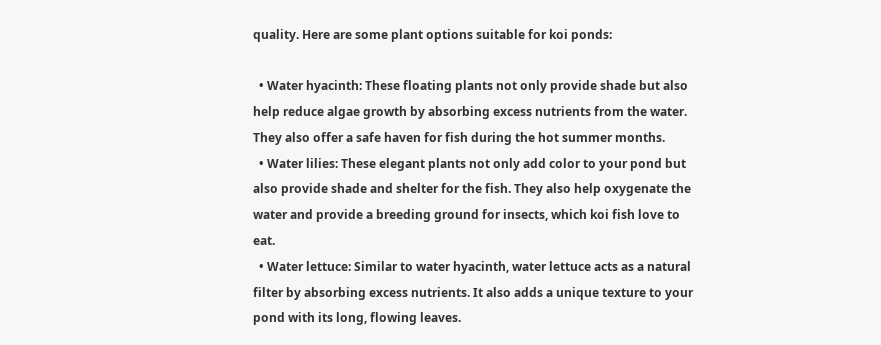quality. Here are some plant options suitable for koi ponds:

  • Water hyacinth: These floating plants not only provide shade but also help reduce algae growth by absorbing excess nutrients from the water. They also offer a safe haven for fish during the hot summer months.
  • Water lilies: These elegant plants not only add color to your pond but also provide shade and shelter for the fish. They also help oxygenate the water and provide a breeding ground for insects, which koi fish love to eat.
  • Water lettuce: Similar to water hyacinth, water lettuce acts as a natural filter by absorbing excess nutrients. It also adds a unique texture to your pond with its long, flowing leaves.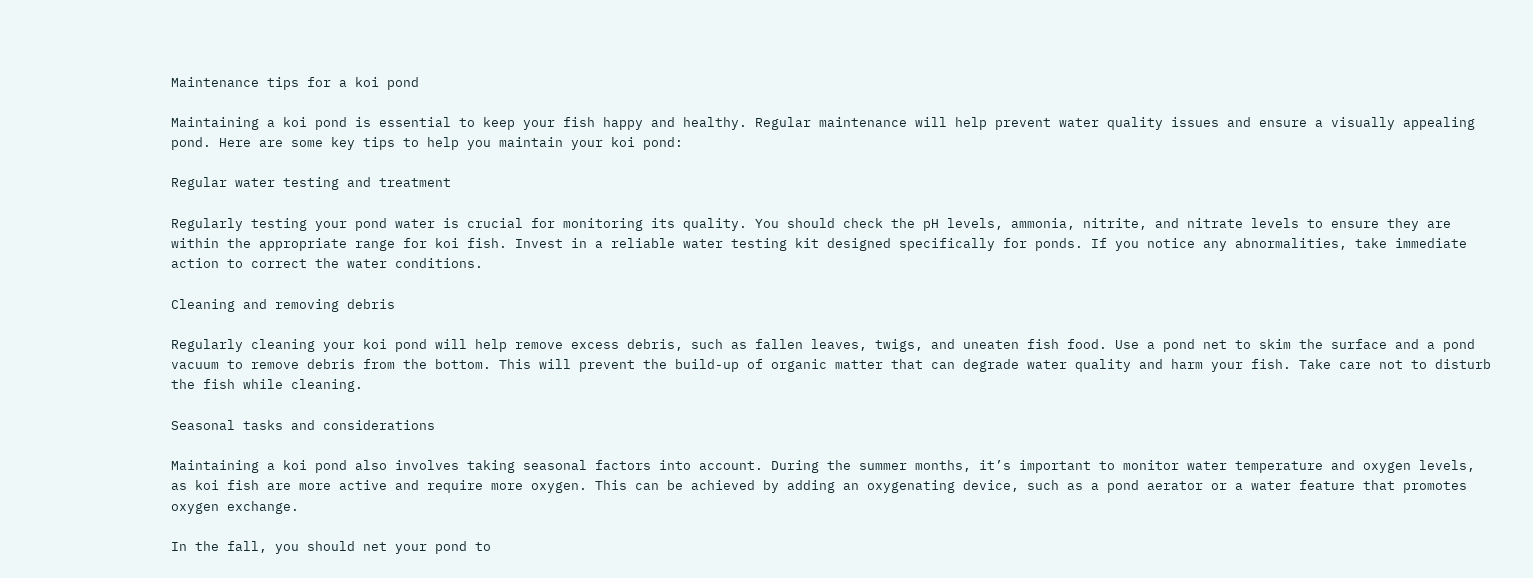Maintenance tips for a koi pond

Maintaining a koi pond is essential to keep your fish happy and healthy. Regular maintenance will help prevent water quality issues and ensure a visually appealing pond. Here are some key tips to help you maintain your koi pond:

Regular water testing and treatment

Regularly testing your pond water is crucial for monitoring its quality. You should check the pH levels, ammonia, nitrite, and nitrate levels to ensure they are within the appropriate range for koi fish. Invest in a reliable water testing kit designed specifically for ponds. If you notice any abnormalities, take immediate action to correct the water conditions.

Cleaning and removing debris

Regularly cleaning your koi pond will help remove excess debris, such as fallen leaves, twigs, and uneaten fish food. Use a pond net to skim the surface and a pond vacuum to remove debris from the bottom. This will prevent the build-up of organic matter that can degrade water quality and harm your fish. Take care not to disturb the fish while cleaning.

Seasonal tasks and considerations

Maintaining a koi pond also involves taking seasonal factors into account. During the summer months, it’s important to monitor water temperature and oxygen levels, as koi fish are more active and require more oxygen. This can be achieved by adding an oxygenating device, such as a pond aerator or a water feature that promotes oxygen exchange.

In the fall, you should net your pond to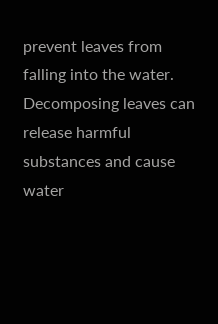prevent leaves from falling into the water. Decomposing leaves can release harmful substances and cause water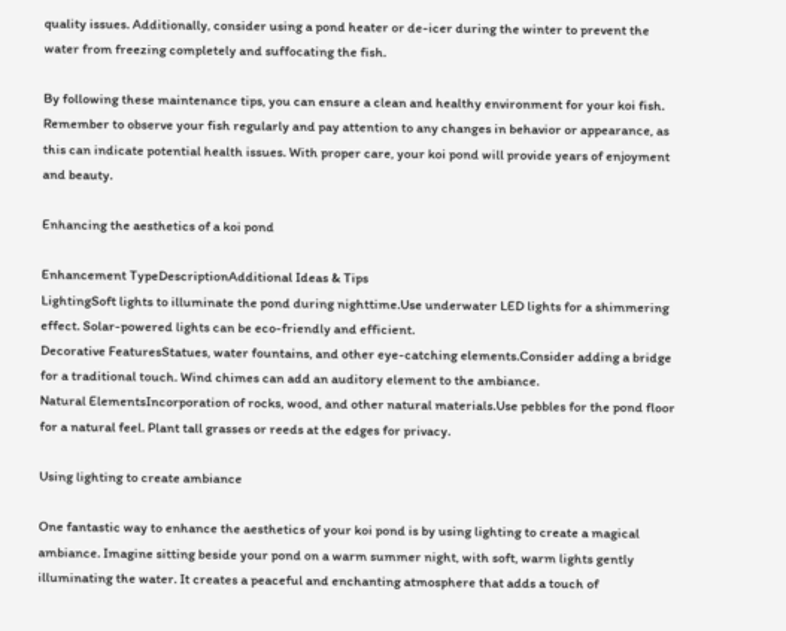quality issues. Additionally, consider using a pond heater or de-icer during the winter to prevent the water from freezing completely and suffocating the fish.

By following these maintenance tips, you can ensure a clean and healthy environment for your koi fish. Remember to observe your fish regularly and pay attention to any changes in behavior or appearance, as this can indicate potential health issues. With proper care, your koi pond will provide years of enjoyment and beauty.

Enhancing the aesthetics of a koi pond

Enhancement TypeDescriptionAdditional Ideas & Tips
LightingSoft lights to illuminate the pond during nighttime.Use underwater LED lights for a shimmering effect. Solar-powered lights can be eco-friendly and efficient.
Decorative FeaturesStatues, water fountains, and other eye-catching elements.Consider adding a bridge for a traditional touch. Wind chimes can add an auditory element to the ambiance.
Natural ElementsIncorporation of rocks, wood, and other natural materials.Use pebbles for the pond floor for a natural feel. Plant tall grasses or reeds at the edges for privacy.

Using lighting to create ambiance

One fantastic way to enhance the aesthetics of your koi pond is by using lighting to create a magical ambiance. Imagine sitting beside your pond on a warm summer night, with soft, warm lights gently illuminating the water. It creates a peaceful and enchanting atmosphere that adds a touch of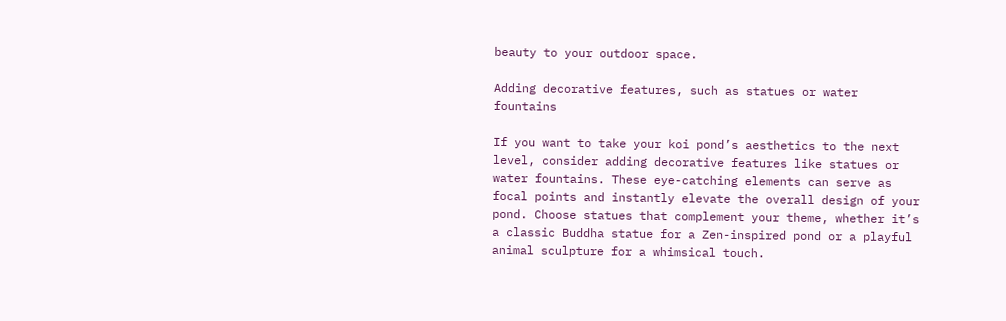beauty to your outdoor space.

Adding decorative features, such as statues or water fountains

If you want to take your koi pond’s aesthetics to the next level, consider adding decorative features like statues or water fountains. These eye-catching elements can serve as focal points and instantly elevate the overall design of your pond. Choose statues that complement your theme, whether it’s a classic Buddha statue for a Zen-inspired pond or a playful animal sculpture for a whimsical touch.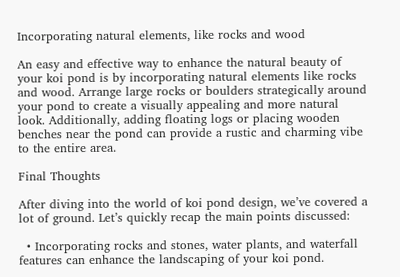Incorporating natural elements, like rocks and wood

An easy and effective way to enhance the natural beauty of your koi pond is by incorporating natural elements like rocks and wood. Arrange large rocks or boulders strategically around your pond to create a visually appealing and more natural look. Additionally, adding floating logs or placing wooden benches near the pond can provide a rustic and charming vibe to the entire area.

Final Thoughts

After diving into the world of koi pond design, we’ve covered a lot of ground. Let’s quickly recap the main points discussed:

  • Incorporating rocks and stones, water plants, and waterfall features can enhance the landscaping of your koi pond.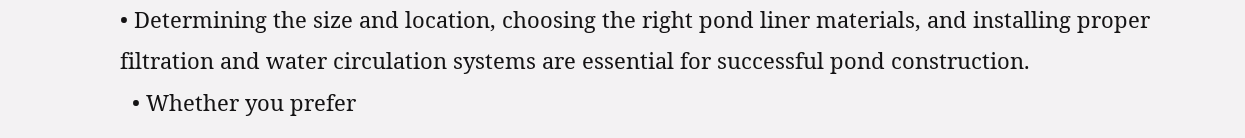• Determining the size and location, choosing the right pond liner materials, and installing proper filtration and water circulation systems are essential for successful pond construction.
  • Whether you prefer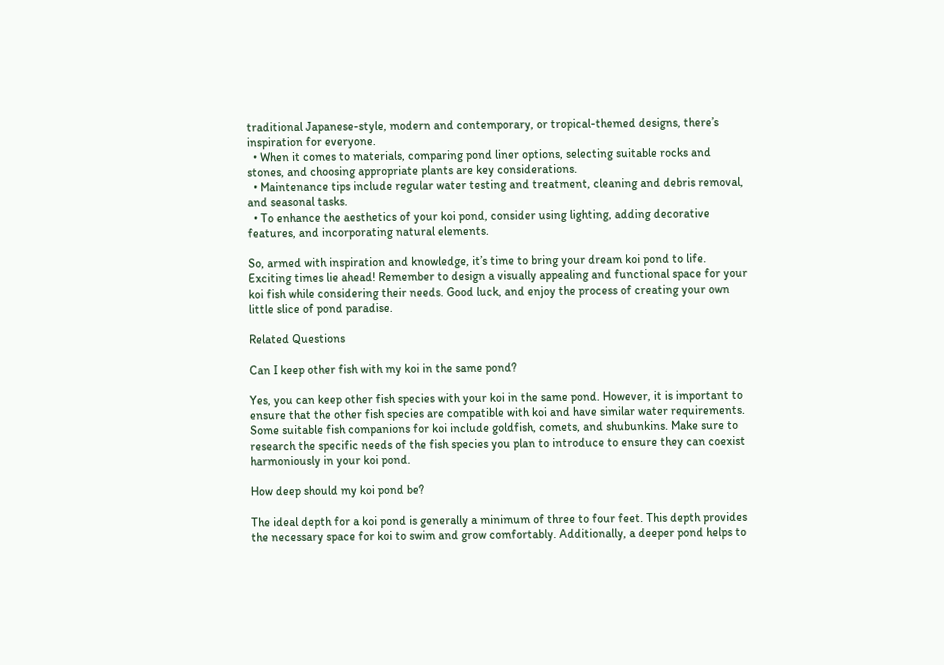traditional Japanese-style, modern and contemporary, or tropical-themed designs, there’s inspiration for everyone.
  • When it comes to materials, comparing pond liner options, selecting suitable rocks and stones, and choosing appropriate plants are key considerations.
  • Maintenance tips include regular water testing and treatment, cleaning and debris removal, and seasonal tasks.
  • To enhance the aesthetics of your koi pond, consider using lighting, adding decorative features, and incorporating natural elements.

So, armed with inspiration and knowledge, it’s time to bring your dream koi pond to life. Exciting times lie ahead! Remember to design a visually appealing and functional space for your koi fish while considering their needs. Good luck, and enjoy the process of creating your own little slice of pond paradise.

Related Questions

Can I keep other fish with my koi in the same pond?

Yes, you can keep other fish species with your koi in the same pond. However, it is important to ensure that the other fish species are compatible with koi and have similar water requirements. Some suitable fish companions for koi include goldfish, comets, and shubunkins. Make sure to research the specific needs of the fish species you plan to introduce to ensure they can coexist harmoniously in your koi pond.

How deep should my koi pond be?

The ideal depth for a koi pond is generally a minimum of three to four feet. This depth provides the necessary space for koi to swim and grow comfortably. Additionally, a deeper pond helps to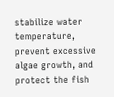stabilize water temperature, prevent excessive algae growth, and protect the fish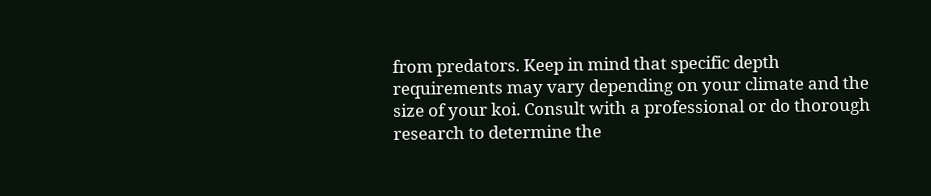from predators. Keep in mind that specific depth requirements may vary depending on your climate and the size of your koi. Consult with a professional or do thorough research to determine the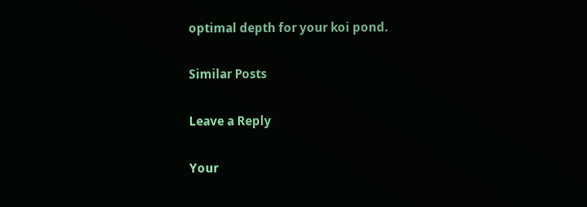optimal depth for your koi pond.

Similar Posts

Leave a Reply

Your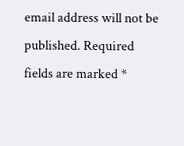email address will not be published. Required fields are marked *